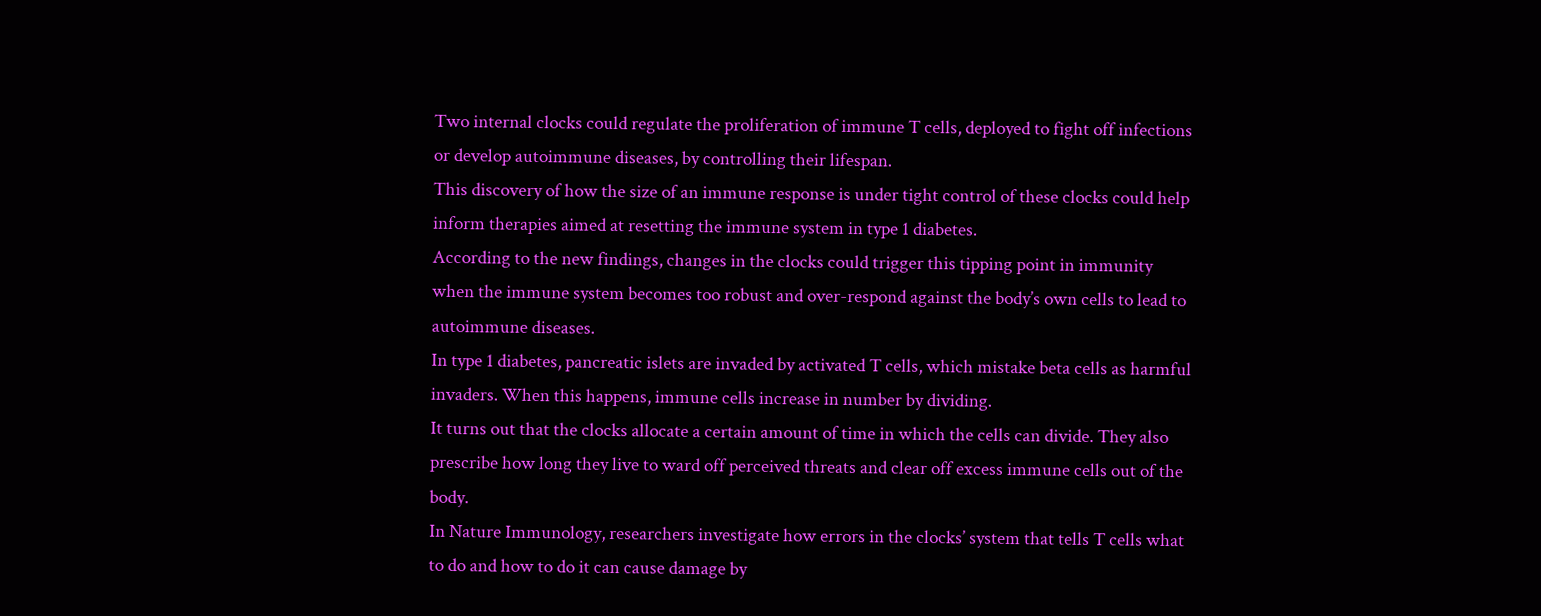Two internal clocks could regulate the proliferation of immune T cells, deployed to fight off infections or develop autoimmune diseases, by controlling their lifespan.
This discovery of how the size of an immune response is under tight control of these clocks could help inform therapies aimed at resetting the immune system in type 1 diabetes.
According to the new findings, changes in the clocks could trigger this tipping point in immunity when the immune system becomes too robust and over-respond against the body’s own cells to lead to autoimmune diseases.
In type 1 diabetes, pancreatic islets are invaded by activated T cells, which mistake beta cells as harmful invaders. When this happens, immune cells increase in number by dividing.
It turns out that the clocks allocate a certain amount of time in which the cells can divide. They also prescribe how long they live to ward off perceived threats and clear off excess immune cells out of the body.
In Nature Immunology, researchers investigate how errors in the clocks’ system that tells T cells what to do and how to do it can cause damage by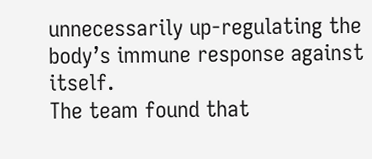unnecessarily up-regulating the body’s immune response against itself.
The team found that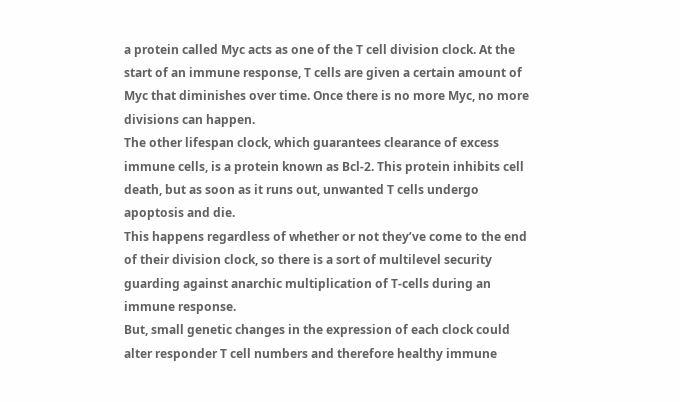a protein called Myc acts as one of the T cell division clock. At the start of an immune response, T cells are given a certain amount of Myc that diminishes over time. Once there is no more Myc, no more divisions can happen.
The other lifespan clock, which guarantees clearance of excess immune cells, is a protein known as Bcl-2. This protein inhibits cell death, but as soon as it runs out, unwanted T cells undergo apoptosis and die.
This happens regardless of whether or not they’ve come to the end of their division clock, so there is a sort of multilevel security guarding against anarchic multiplication of T-cells during an immune response.
But, small genetic changes in the expression of each clock could alter responder T cell numbers and therefore healthy immune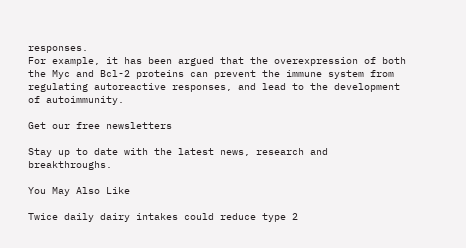responses.
For example, it has been argued that the overexpression of both the Myc and Bcl-2 proteins can prevent the immune system from regulating autoreactive responses, and lead to the development of autoimmunity.

Get our free newsletters

Stay up to date with the latest news, research and breakthroughs.

You May Also Like

Twice daily dairy intakes could reduce type 2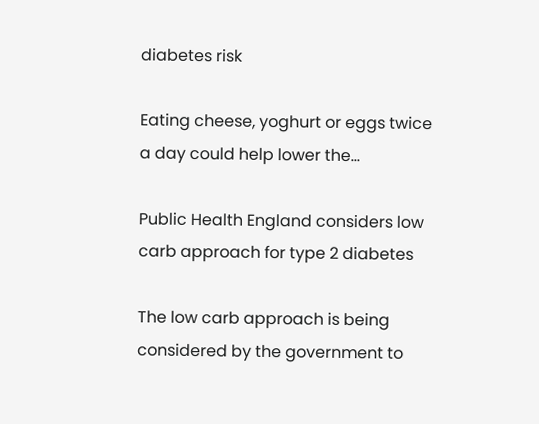diabetes risk

Eating cheese, yoghurt or eggs twice a day could help lower the…

Public Health England considers low carb approach for type 2 diabetes

The low carb approach is being considered by the government to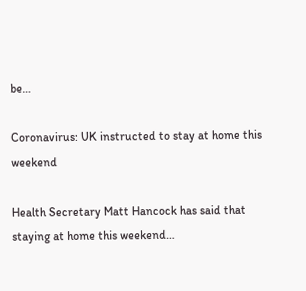be…

Coronavirus: UK instructed to stay at home this weekend

Health Secretary Matt Hancock has said that staying at home this weekend…